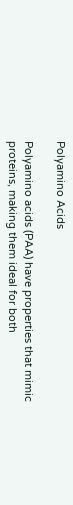Polyamino Acids

Polyamino acids (PAA) have properties that mimic proteins, making them ideal for both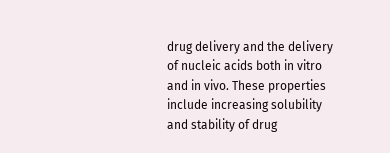drug delivery and the delivery of nucleic acids both in vitro and in vivo. These properties include increasing solubility and stability of drug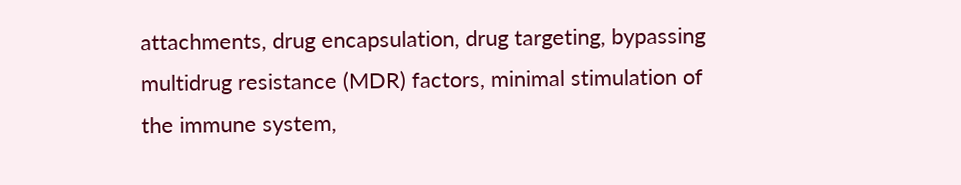attachments, drug encapsulation, drug targeting, bypassing multidrug resistance (MDR) factors, minimal stimulation of the immune system,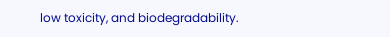low toxicity, and biodegradability.